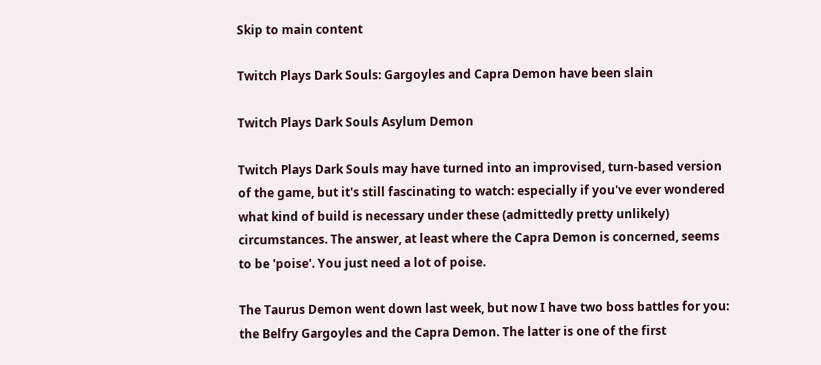Skip to main content

Twitch Plays Dark Souls: Gargoyles and Capra Demon have been slain

Twitch Plays Dark Souls Asylum Demon

Twitch Plays Dark Souls may have turned into an improvised, turn-based version of the game, but it's still fascinating to watch: especially if you've ever wondered what kind of build is necessary under these (admittedly pretty unlikely) circumstances. The answer, at least where the Capra Demon is concerned, seems to be 'poise'. You just need a lot of poise.

The Taurus Demon went down last week, but now I have two boss battles for you: the Belfry Gargoyles and the Capra Demon. The latter is one of the first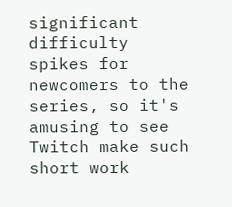significant difficulty spikes for newcomers to the series, so it's amusing to see Twitch make such short work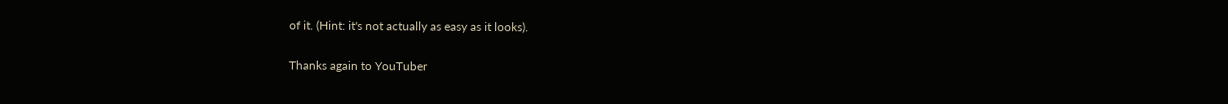of it. (Hint: it's not actually as easy as it looks).

Thanks again to YouTuber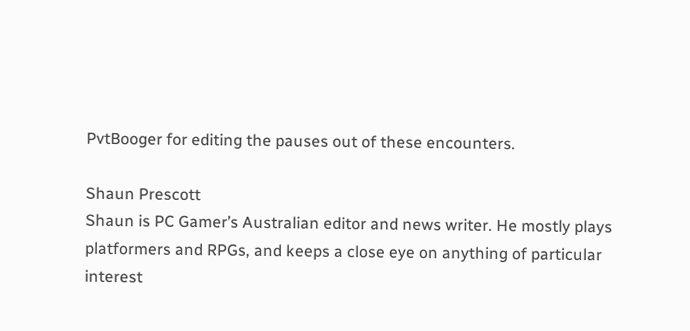PvtBooger for editing the pauses out of these encounters.

Shaun Prescott
Shaun is PC Gamer’s Australian editor and news writer. He mostly plays platformers and RPGs, and keeps a close eye on anything of particular interest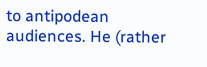to antipodean audiences. He (rather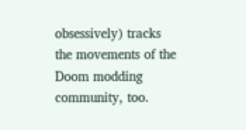obsessively) tracks the movements of the Doom modding community, too.